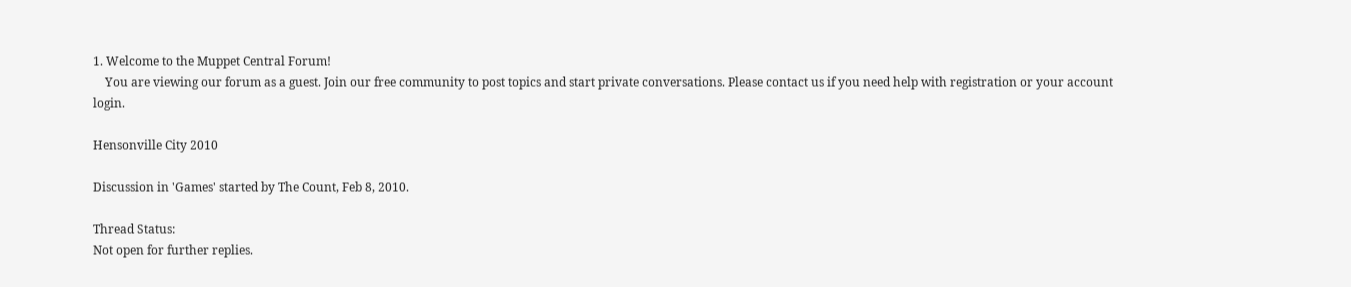1. Welcome to the Muppet Central Forum!
    You are viewing our forum as a guest. Join our free community to post topics and start private conversations. Please contact us if you need help with registration or your account login.

Hensonville City 2010

Discussion in 'Games' started by The Count, Feb 8, 2010.

Thread Status:
Not open for further replies.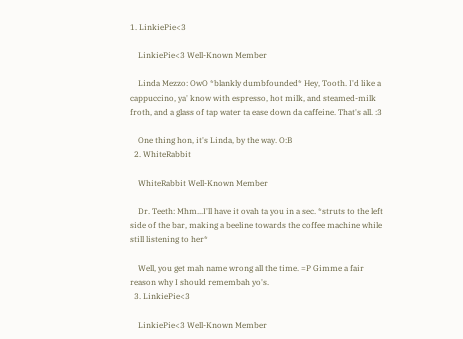1. LinkiePie<3

    LinkiePie<3 Well-Known Member

    Linda Mezzo: OwO *blankly dumbfounded* Hey, Tooth. I'd like a cappuccino, ya' know with espresso, hot milk, and steamed-milk froth, and a glass of tap water ta ease down da caffeine. That's all. :3

    One thing hon, it's Linda, by the way. O:B
  2. WhiteRabbit

    WhiteRabbit Well-Known Member

    Dr. Teeth: Mhm...I'll have it ovah ta you in a sec. *struts to the left side of the bar, making a beeline towards the coffee machine while still listening to her*

    Well, you get mah name wrong all the time. =P Gimme a fair reason why I should remembah yo's.
  3. LinkiePie<3

    LinkiePie<3 Well-Known Member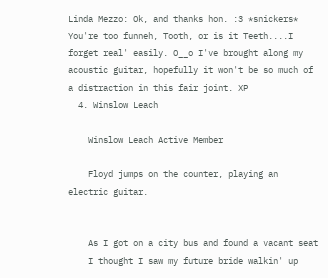Linda Mezzo: Ok, and thanks hon. :3 *snickers* You're too funneh, Tooth, or is it Teeth....I forget real' easily. O__o I've brought along my acoustic guitar, hopefully it won't be so much of a distraction in this fair joint. XP
  4. Winslow Leach

    Winslow Leach Active Member

    Floyd jumps on the counter, playing an electric guitar.


    As I got on a city bus and found a vacant seat
    I thought I saw my future bride walkin' up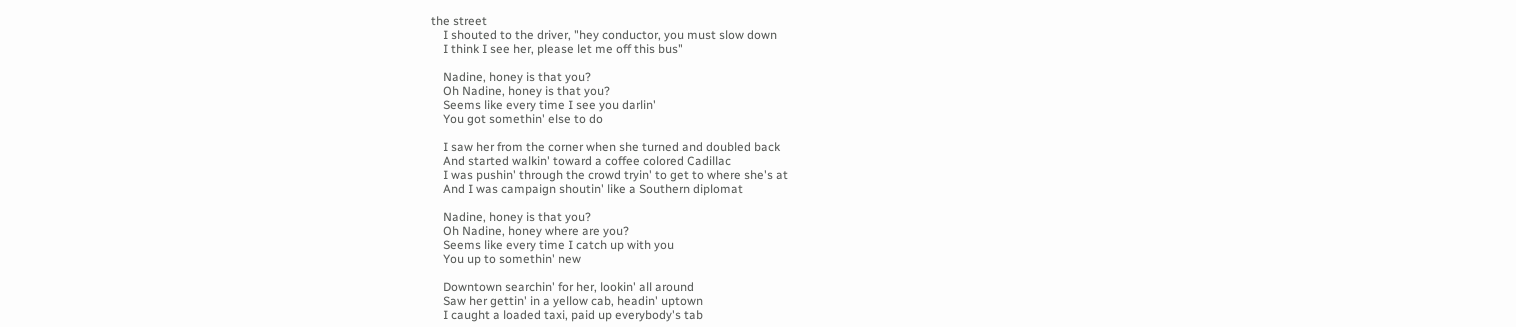the street
    I shouted to the driver, "hey conductor, you must slow down
    I think I see her, please let me off this bus"

    Nadine, honey is that you?
    Oh Nadine, honey is that you?
    Seems like every time I see you darlin'
    You got somethin' else to do

    I saw her from the corner when she turned and doubled back
    And started walkin' toward a coffee colored Cadillac
    I was pushin' through the crowd tryin' to get to where she's at
    And I was campaign shoutin' like a Southern diplomat

    Nadine, honey is that you?
    Oh Nadine, honey where are you?
    Seems like every time I catch up with you
    You up to somethin' new

    Downtown searchin' for her, lookin' all around
    Saw her gettin' in a yellow cab, headin' uptown
    I caught a loaded taxi, paid up everybody's tab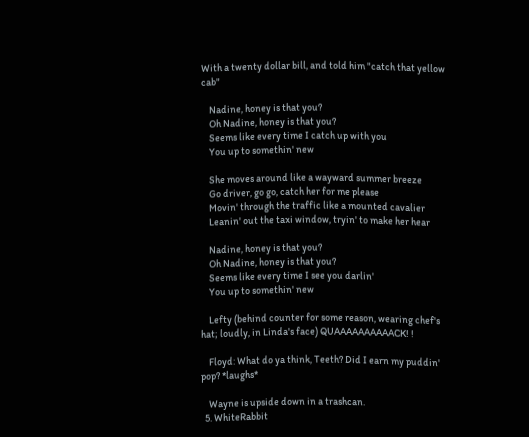With a twenty dollar bill, and told him "catch that yellow cab"

    Nadine, honey is that you?
    Oh Nadine, honey is that you?
    Seems like every time I catch up with you
    You up to somethin' new

    She moves around like a wayward summer breeze
    Go driver, go go, catch her for me please
    Movin' through the traffic like a mounted cavalier
    Leanin' out the taxi window, tryin' to make her hear

    Nadine, honey is that you?
    Oh Nadine, honey is that you?
    Seems like every time I see you darlin'
    You up to somethin' new

    Lefty (behind counter for some reason, wearing chef's hat; loudly, in Linda's face) QUAAAAAAAAAACK! !

    Floyd: What do ya think, Teeth? Did I earn my puddin' pop? *laughs*

    Wayne is upside down in a trashcan.
  5. WhiteRabbit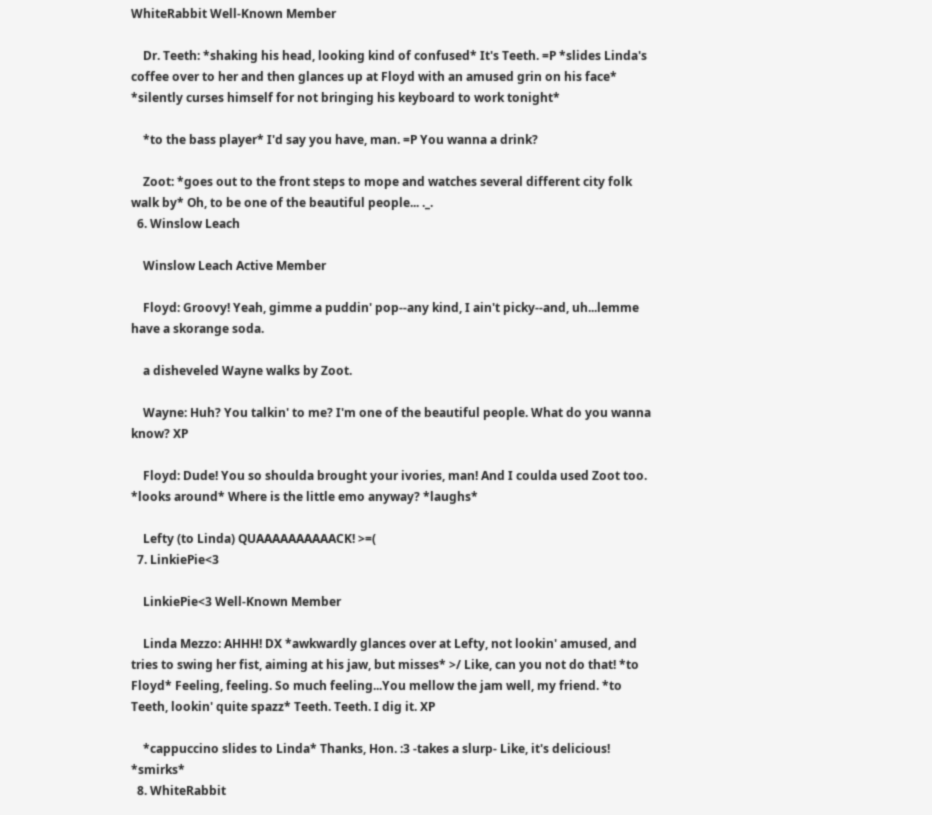WhiteRabbit Well-Known Member

    Dr. Teeth: *shaking his head, looking kind of confused* It's Teeth. =P *slides Linda's coffee over to her and then glances up at Floyd with an amused grin on his face* *silently curses himself for not bringing his keyboard to work tonight*

    *to the bass player* I'd say you have, man. =P You wanna a drink?

    Zoot: *goes out to the front steps to mope and watches several different city folk walk by* Oh, to be one of the beautiful people... ._.
  6. Winslow Leach

    Winslow Leach Active Member

    Floyd: Groovy! Yeah, gimme a puddin' pop--any kind, I ain't picky--and, uh...lemme have a skorange soda.

    a disheveled Wayne walks by Zoot.

    Wayne: Huh? You talkin' to me? I'm one of the beautiful people. What do you wanna know? XP

    Floyd: Dude! You so shoulda brought your ivories, man! And I coulda used Zoot too. *looks around* Where is the little emo anyway? *laughs*

    Lefty (to Linda) QUAAAAAAAAAACK! >=(
  7. LinkiePie<3

    LinkiePie<3 Well-Known Member

    Linda Mezzo: AHHH! DX *awkwardly glances over at Lefty, not lookin' amused, and tries to swing her fist, aiming at his jaw, but misses* >/ Like, can you not do that! *to Floyd* Feeling, feeling. So much feeling...You mellow the jam well, my friend. *to Teeth, lookin' quite spazz* Teeth. Teeth. I dig it. XP

    *cappuccino slides to Linda* Thanks, Hon. :3 -takes a slurp- Like, it's delicious! *smirks*
  8. WhiteRabbit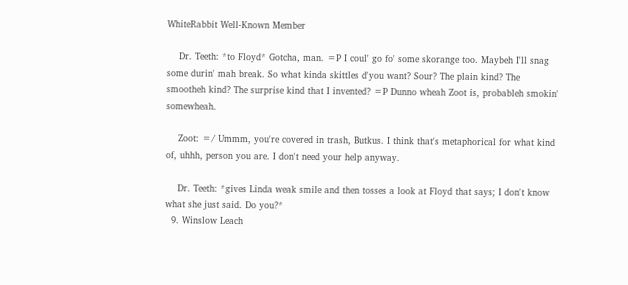WhiteRabbit Well-Known Member

    Dr. Teeth: *to Floyd* Gotcha, man. =P I coul' go fo' some skorange too. Maybeh I'll snag some durin' mah break. So what kinda skittles d'you want? Sour? The plain kind? The smootheh kind? The surprise kind that I invented? =P Dunno wheah Zoot is, probableh smokin' somewheah.

    Zoot: =/ Ummm, you're covered in trash, Butkus. I think that's metaphorical for what kind of, uhhh, person you are. I don't need your help anyway.

    Dr. Teeth: *gives Linda weak smile and then tosses a look at Floyd that says; I don't know what she just said. Do you?*
  9. Winslow Leach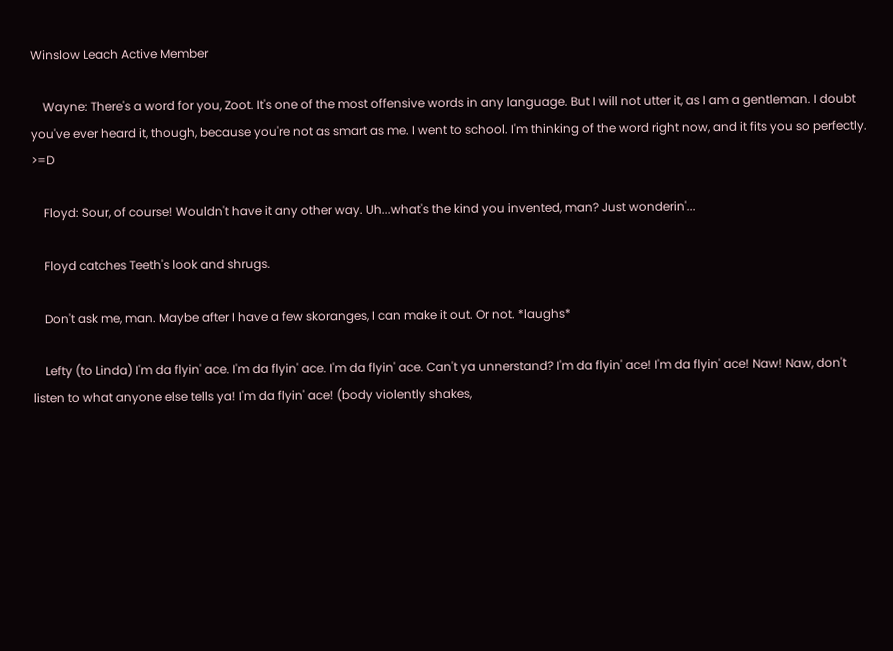Winslow Leach Active Member

    Wayne: There's a word for you, Zoot. It's one of the most offensive words in any language. But I will not utter it, as I am a gentleman. I doubt you've ever heard it, though, because you're not as smart as me. I went to school. I'm thinking of the word right now, and it fits you so perfectly. >=D

    Floyd: Sour, of course! Wouldn't have it any other way. Uh...what's the kind you invented, man? Just wonderin'...

    Floyd catches Teeth's look and shrugs.

    Don't ask me, man. Maybe after I have a few skoranges, I can make it out. Or not. *laughs*

    Lefty (to Linda) I'm da flyin' ace. I'm da flyin' ace. I'm da flyin' ace. Can't ya unnerstand? I'm da flyin' ace! I'm da flyin' ace! Naw! Naw, don't listen to what anyone else tells ya! I'm da flyin' ace! (body violently shakes,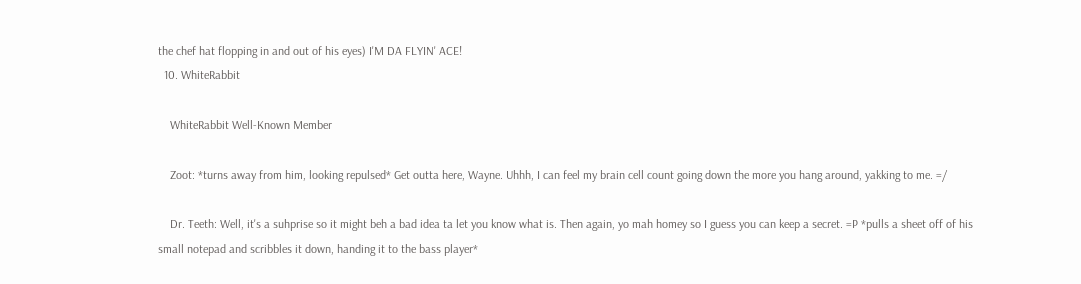the chef hat flopping in and out of his eyes) I'M DA FLYIN' ACE!
  10. WhiteRabbit

    WhiteRabbit Well-Known Member

    Zoot: *turns away from him, looking repulsed* Get outta here, Wayne. Uhhh, I can feel my brain cell count going down the more you hang around, yakking to me. =/

    Dr. Teeth: Well, it's a suhprise so it might beh a bad idea ta let you know what is. Then again, yo mah homey so I guess you can keep a secret. =P *pulls a sheet off of his small notepad and scribbles it down, handing it to the bass player*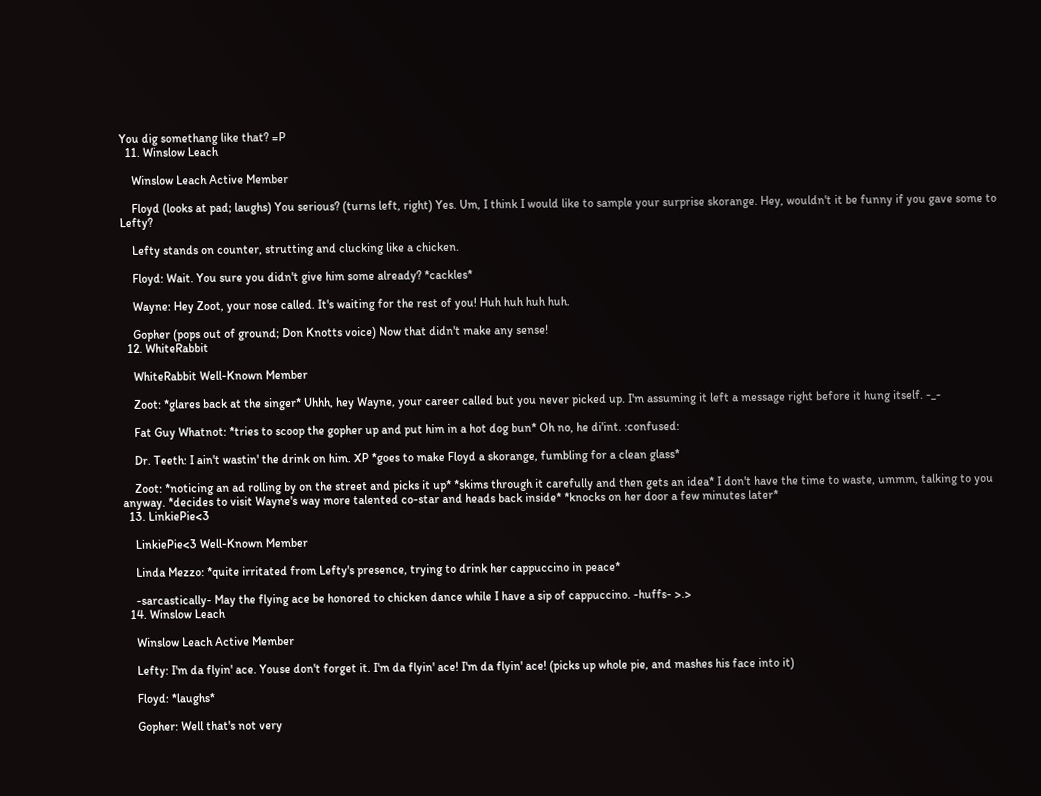You dig somethang like that? =P
  11. Winslow Leach

    Winslow Leach Active Member

    Floyd (looks at pad; laughs) You serious? (turns left, right) Yes. Um, I think I would like to sample your surprise skorange. Hey, wouldn't it be funny if you gave some to Lefty?

    Lefty stands on counter, strutting and clucking like a chicken.

    Floyd: Wait. You sure you didn't give him some already? *cackles*

    Wayne: Hey Zoot, your nose called. It's waiting for the rest of you! Huh huh huh huh.

    Gopher (pops out of ground; Don Knotts voice) Now that didn't make any sense!
  12. WhiteRabbit

    WhiteRabbit Well-Known Member

    Zoot: *glares back at the singer* Uhhh, hey Wayne, your career called but you never picked up. I'm assuming it left a message right before it hung itself. -_-

    Fat Guy Whatnot: *tries to scoop the gopher up and put him in a hot dog bun* Oh no, he di'int. :confused:

    Dr. Teeth: I ain't wastin' the drink on him. XP *goes to make Floyd a skorange, fumbling for a clean glass*

    Zoot: *noticing an ad rolling by on the street and picks it up* *skims through it carefully and then gets an idea* I don't have the time to waste, ummm, talking to you anyway. *decides to visit Wayne's way more talented co-star and heads back inside* *knocks on her door a few minutes later*
  13. LinkiePie<3

    LinkiePie<3 Well-Known Member

    Linda Mezzo: *quite irritated from Lefty's presence, trying to drink her cappuccino in peace*

    -sarcastically- May the flying ace be honored to chicken dance while I have a sip of cappuccino. -huffs- >.>
  14. Winslow Leach

    Winslow Leach Active Member

    Lefty: I'm da flyin' ace. Youse don't forget it. I'm da flyin' ace! I'm da flyin' ace! (picks up whole pie, and mashes his face into it)

    Floyd: *laughs*

    Gopher: Well that's not very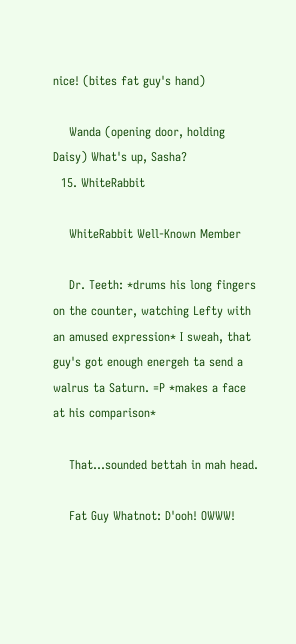nice! (bites fat guy's hand)

    Wanda (opening door, holding Daisy) What's up, Sasha?
  15. WhiteRabbit

    WhiteRabbit Well-Known Member

    Dr. Teeth: *drums his long fingers on the counter, watching Lefty with an amused expression* I sweah, that guy's got enough energeh ta send a walrus ta Saturn. =P *makes a face at his comparison*

    That...sounded bettah in mah head.

    Fat Guy Whatnot: D'ooh! OWWW!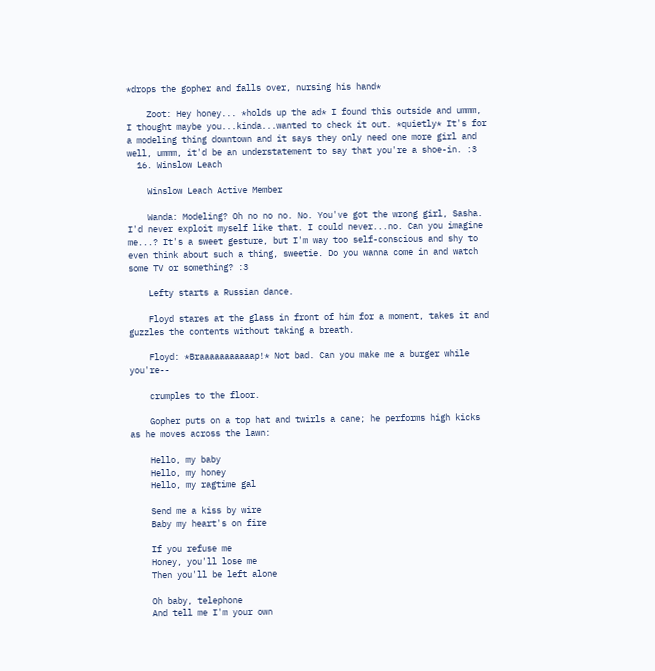*drops the gopher and falls over, nursing his hand*

    Zoot: Hey honey... *holds up the ad* I found this outside and ummm, I thought maybe you...kinda...wanted to check it out. *quietly* It's for a modeling thing downtown and it says they only need one more girl and well, ummm, it'd be an understatement to say that you're a shoe-in. :3
  16. Winslow Leach

    Winslow Leach Active Member

    Wanda: Modeling? Oh no no no. No. You've got the wrong girl, Sasha. I'd never exploit myself like that. I could never...no. Can you imagine me...? It's a sweet gesture, but I'm way too self-conscious and shy to even think about such a thing, sweetie. Do you wanna come in and watch some TV or something? :3

    Lefty starts a Russian dance.

    Floyd stares at the glass in front of him for a moment, takes it and guzzles the contents without taking a breath.

    Floyd: *Braaaaaaaaaaap!* Not bad. Can you make me a burger while you're--

    crumples to the floor.

    Gopher puts on a top hat and twirls a cane; he performs high kicks as he moves across the lawn:

    Hello, my baby
    Hello, my honey
    Hello, my ragtime gal

    Send me a kiss by wire
    Baby my heart's on fire

    If you refuse me
    Honey, you'll lose me
    Then you'll be left alone

    Oh baby, telephone
    And tell me I'm your own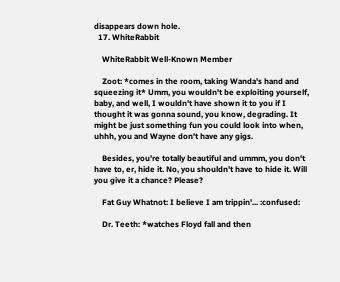disappears down hole.
  17. WhiteRabbit

    WhiteRabbit Well-Known Member

    Zoot: *comes in the room, taking Wanda's hand and squeezing it* Umm, you wouldn't be exploiting yourself, baby, and well, I wouldn't have shown it to you if I thought it was gonna sound, you know, degrading. It might be just something fun you could look into when, uhhh, you and Wayne don't have any gigs.

    Besides, you're totally beautiful and ummm, you don't have to, er, hide it. No, you shouldn't have to hide it. Will you give it a chance? Please?

    Fat Guy Whatnot: I believe I am trippin'... :confused:

    Dr. Teeth: *watches Floyd fall and then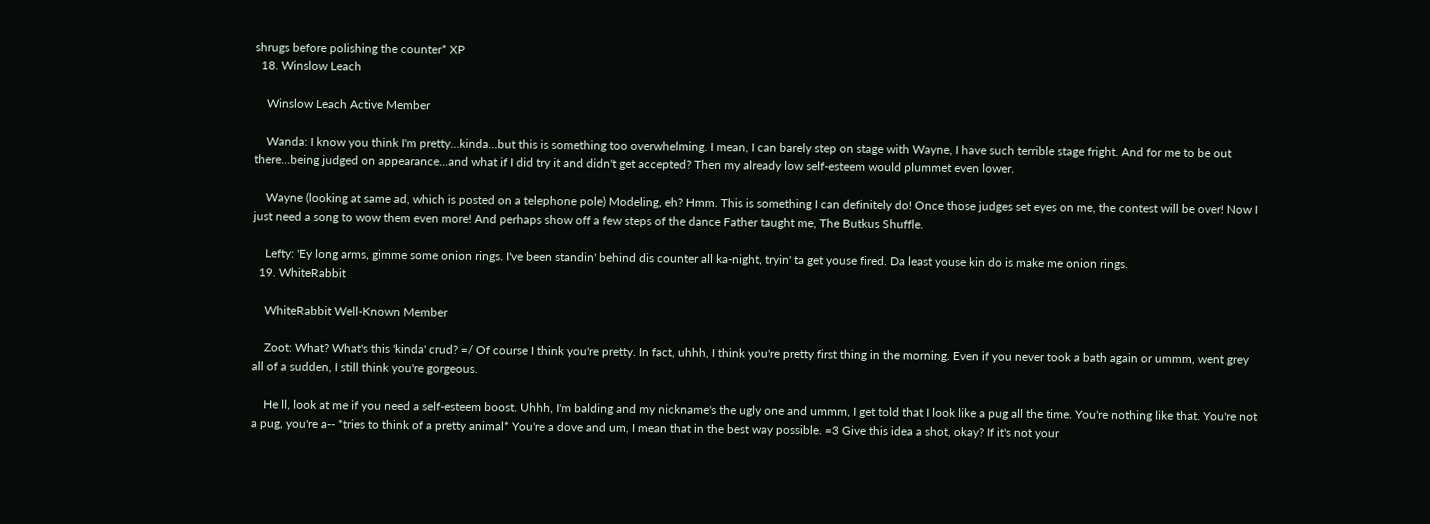shrugs before polishing the counter* XP
  18. Winslow Leach

    Winslow Leach Active Member

    Wanda: I know you think I'm pretty...kinda...but this is something too overwhelming. I mean, I can barely step on stage with Wayne, I have such terrible stage fright. And for me to be out there...being judged on appearance...and what if I did try it and didn't get accepted? Then my already low self-esteem would plummet even lower.

    Wayne (looking at same ad, which is posted on a telephone pole) Modeling, eh? Hmm. This is something I can definitely do! Once those judges set eyes on me, the contest will be over! Now I just need a song to wow them even more! And perhaps show off a few steps of the dance Father taught me, The Butkus Shuffle.

    Lefty: 'Ey long arms, gimme some onion rings. I've been standin' behind dis counter all ka-night, tryin' ta get youse fired. Da least youse kin do is make me onion rings.
  19. WhiteRabbit

    WhiteRabbit Well-Known Member

    Zoot: What? What's this 'kinda' crud? =/ Of course I think you're pretty. In fact, uhhh, I think you're pretty first thing in the morning. Even if you never took a bath again or ummm, went grey all of a sudden, I still think you're gorgeous.

    He ll, look at me if you need a self-esteem boost. Uhhh, I'm balding and my nickname's the ugly one and ummm, I get told that I look like a pug all the time. You're nothing like that. You're not a pug, you're a-- *tries to think of a pretty animal* You're a dove and um, I mean that in the best way possible. =3 Give this idea a shot, okay? If it's not your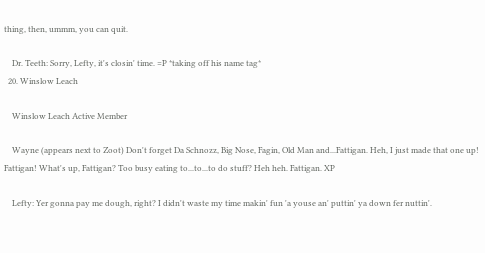thing, then, ummm, you can quit.

    Dr. Teeth: Sorry, Lefty, it's closin' time. =P *taking off his name tag*
  20. Winslow Leach

    Winslow Leach Active Member

    Wayne (appears next to Zoot) Don't forget Da Schnozz, Big Nose, Fagin, Old Man and...Fattigan. Heh, I just made that one up! Fattigan! What's up, Fattigan? Too busy eating to...to...to do stuff? Heh heh. Fattigan. XP

    Lefty: Yer gonna pay me dough, right? I didn't waste my time makin' fun 'a youse an' puttin' ya down fer nuttin'.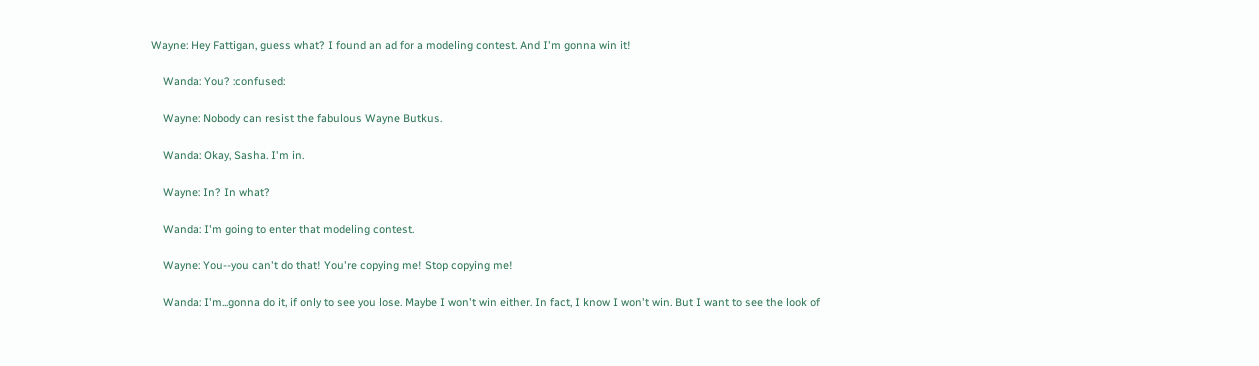Wayne: Hey Fattigan, guess what? I found an ad for a modeling contest. And I'm gonna win it!

    Wanda: You? :confused:

    Wayne: Nobody can resist the fabulous Wayne Butkus.

    Wanda: Okay, Sasha. I'm in.

    Wayne: In? In what?

    Wanda: I'm going to enter that modeling contest.

    Wayne: You--you can't do that! You're copying me! Stop copying me!

    Wanda: I'm...gonna do it, if only to see you lose. Maybe I won't win either. In fact, I know I won't win. But I want to see the look of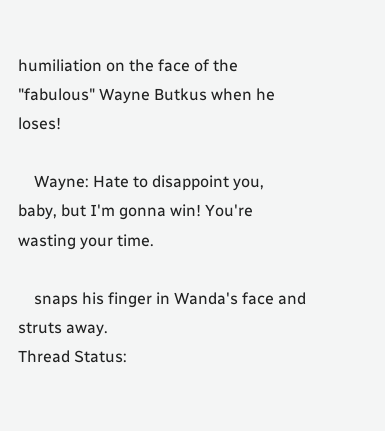humiliation on the face of the "fabulous" Wayne Butkus when he loses!

    Wayne: Hate to disappoint you, baby, but I'm gonna win! You're wasting your time.

    snaps his finger in Wanda's face and struts away.
Thread Status: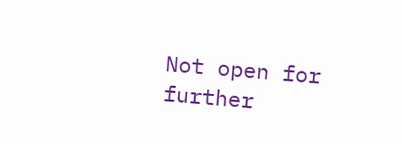Not open for further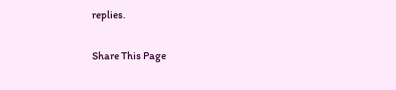replies.

Share This Page